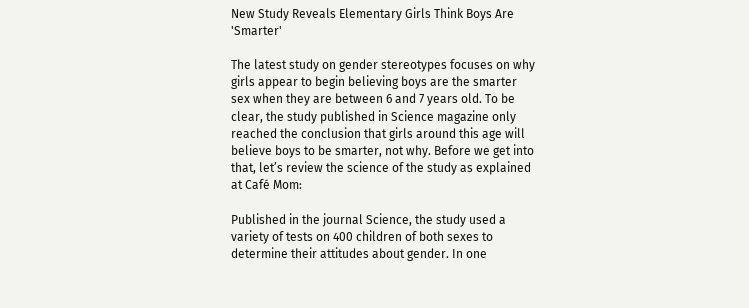New Study Reveals Elementary Girls Think Boys Are 'Smarter'

The latest study on gender stereotypes focuses on why girls appear to begin believing boys are the smarter sex when they are between 6 and 7 years old. To be clear, the study published in Science magazine only reached the conclusion that girls around this age will believe boys to be smarter, not why. Before we get into that, let’s review the science of the study as explained at Café Mom:

Published in the journal Science, the study used a variety of tests on 400 children of both sexes to determine their attitudes about gender. In one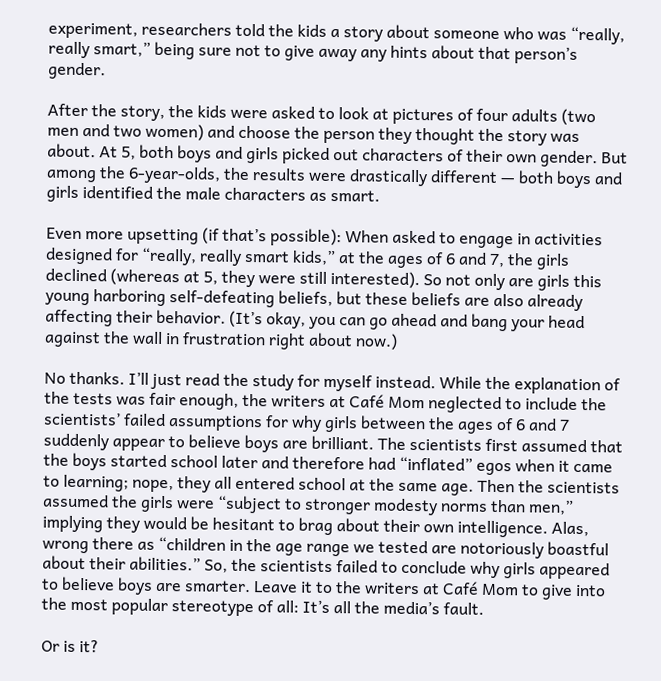experiment, researchers told the kids a story about someone who was “really, really smart,” being sure not to give away any hints about that person’s gender.

After the story, the kids were asked to look at pictures of four adults (two men and two women) and choose the person they thought the story was about. At 5, both boys and girls picked out characters of their own gender. But among the 6-year-olds, the results were drastically different — both boys and girls identified the male characters as smart.

Even more upsetting (if that’s possible): When asked to engage in activities designed for “really, really smart kids,” at the ages of 6 and 7, the girls declined (whereas at 5, they were still interested). So not only are girls this young harboring self-defeating beliefs, but these beliefs are also already affecting their behavior. (It’s okay, you can go ahead and bang your head against the wall in frustration right about now.)

No thanks. I’ll just read the study for myself instead. While the explanation of the tests was fair enough, the writers at Café Mom neglected to include the scientists’ failed assumptions for why girls between the ages of 6 and 7 suddenly appear to believe boys are brilliant. The scientists first assumed that the boys started school later and therefore had “inflated” egos when it came to learning; nope, they all entered school at the same age. Then the scientists assumed the girls were “subject to stronger modesty norms than men,” implying they would be hesitant to brag about their own intelligence. Alas, wrong there as “children in the age range we tested are notoriously boastful about their abilities.” So, the scientists failed to conclude why girls appeared to believe boys are smarter. Leave it to the writers at Café Mom to give into the most popular stereotype of all: It’s all the media’s fault.

Or is it?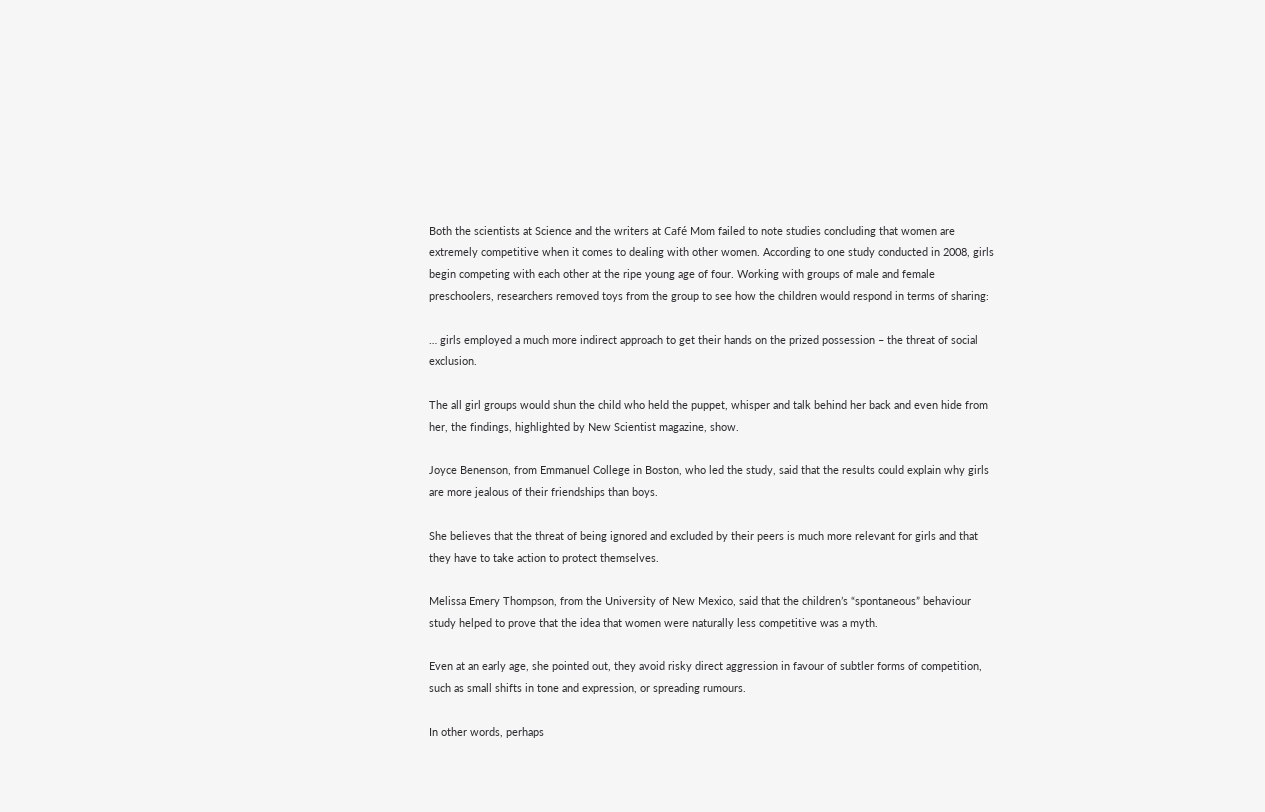Both the scientists at Science and the writers at Café Mom failed to note studies concluding that women are extremely competitive when it comes to dealing with other women. According to one study conducted in 2008, girls begin competing with each other at the ripe young age of four. Working with groups of male and female preschoolers, researchers removed toys from the group to see how the children would respond in terms of sharing:

… girls employed a much more indirect approach to get their hands on the prized possession – the threat of social exclusion.

The all girl groups would shun the child who held the puppet, whisper and talk behind her back and even hide from her, the findings, highlighted by New Scientist magazine, show.

Joyce Benenson, from Emmanuel College in Boston, who led the study, said that the results could explain why girls are more jealous of their friendships than boys.

She believes that the threat of being ignored and excluded by their peers is much more relevant for girls and that they have to take action to protect themselves.

Melissa Emery Thompson, from the University of New Mexico, said that the children’s “spontaneous” behaviour study helped to prove that the idea that women were naturally less competitive was a myth.

Even at an early age, she pointed out, they avoid risky direct aggression in favour of subtler forms of competition, such as small shifts in tone and expression, or spreading rumours.

In other words, perhaps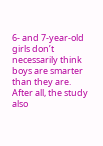6- and 7-year-old girls don’t necessarily think boys are smarter than they are. After all, the study also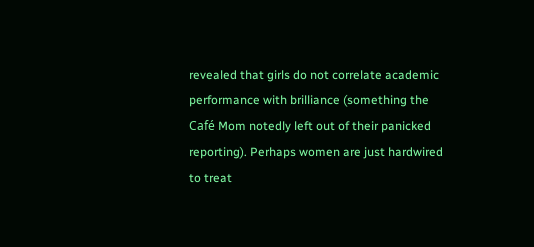revealed that girls do not correlate academic performance with brilliance (something the Café Mom notedly left out of their panicked reporting). Perhaps women are just hardwired to treat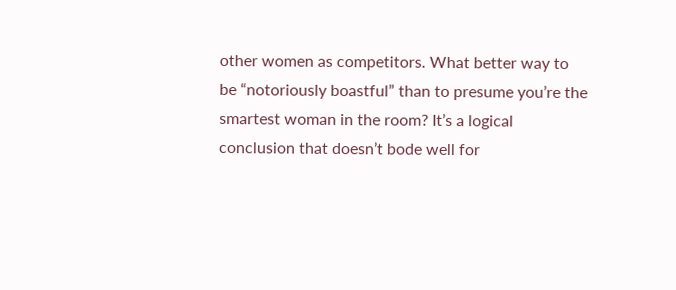other women as competitors. What better way to be “notoriously boastful” than to presume you’re the smartest woman in the room? It’s a logical conclusion that doesn’t bode well for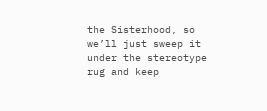the Sisterhood, so we’ll just sweep it under the stereotype rug and keep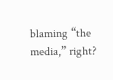blaming “the media,” right?